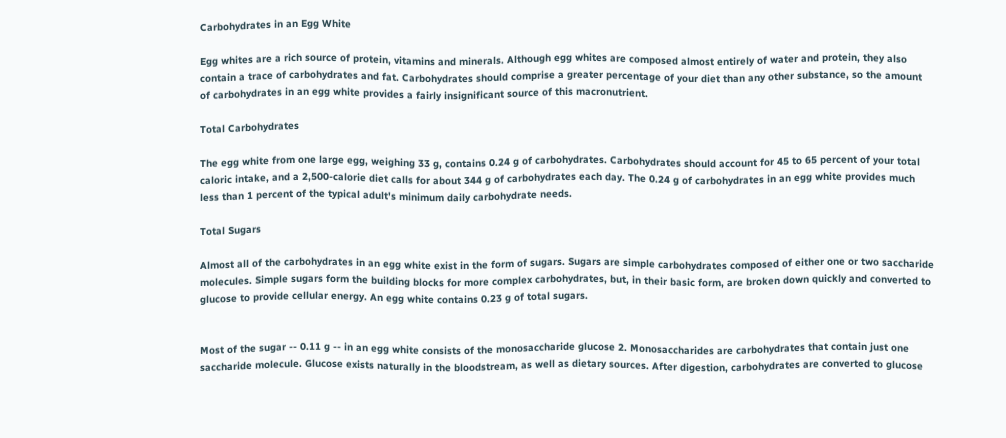Carbohydrates in an Egg White

Egg whites are a rich source of protein, vitamins and minerals. Although egg whites are composed almost entirely of water and protein, they also contain a trace of carbohydrates and fat. Carbohydrates should comprise a greater percentage of your diet than any other substance, so the amount of carbohydrates in an egg white provides a fairly insignificant source of this macronutrient.

Total Carbohydrates

The egg white from one large egg, weighing 33 g, contains 0.24 g of carbohydrates. Carbohydrates should account for 45 to 65 percent of your total caloric intake, and a 2,500-calorie diet calls for about 344 g of carbohydrates each day. The 0.24 g of carbohydrates in an egg white provides much less than 1 percent of the typical adult's minimum daily carbohydrate needs.

Total Sugars

Almost all of the carbohydrates in an egg white exist in the form of sugars. Sugars are simple carbohydrates composed of either one or two saccharide molecules. Simple sugars form the building blocks for more complex carbohydrates, but, in their basic form, are broken down quickly and converted to glucose to provide cellular energy. An egg white contains 0.23 g of total sugars.


Most of the sugar -- 0.11 g -- in an egg white consists of the monosaccharide glucose 2. Monosaccharides are carbohydrates that contain just one saccharide molecule. Glucose exists naturally in the bloodstream, as well as dietary sources. After digestion, carbohydrates are converted to glucose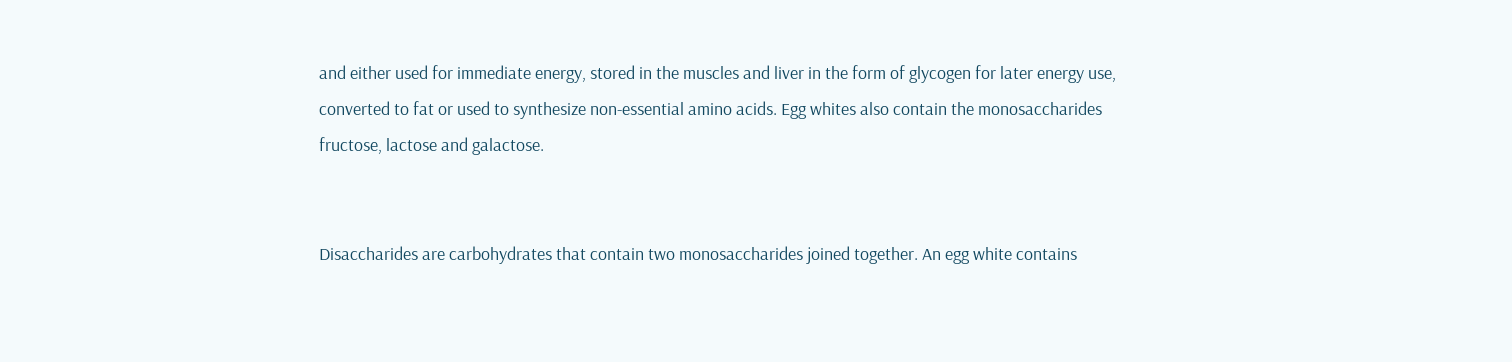and either used for immediate energy, stored in the muscles and liver in the form of glycogen for later energy use, converted to fat or used to synthesize non-essential amino acids. Egg whites also contain the monosaccharides fructose, lactose and galactose.


Disaccharides are carbohydrates that contain two monosaccharides joined together. An egg white contains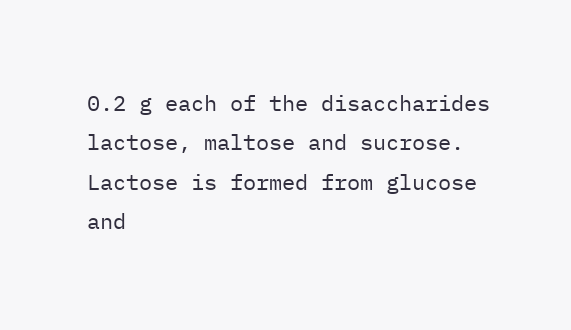0.2 g each of the disaccharides lactose, maltose and sucrose. Lactose is formed from glucose and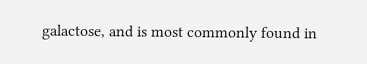galactose, and is most commonly found in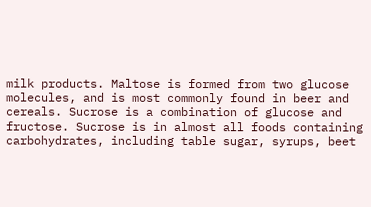milk products. Maltose is formed from two glucose molecules, and is most commonly found in beer and cereals. Sucrose is a combination of glucose and fructose. Sucrose is in almost all foods containing carbohydrates, including table sugar, syrups, beet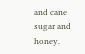and cane sugar and honey.